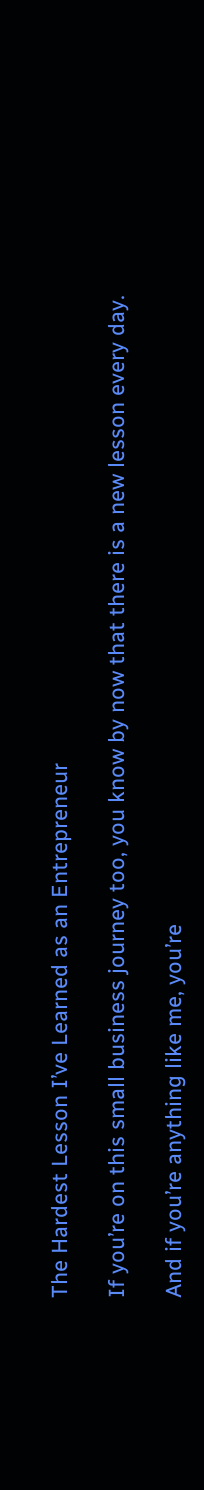The Hardest Lesson I’ve Learned as an Entrepreneur

If you’re on this small business journey too, you know by now that there is a new lesson every day.

And if you’re anything like me, you’re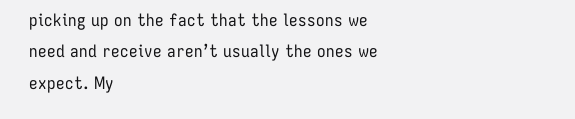picking up on the fact that the lessons we need and receive aren’t usually the ones we expect. My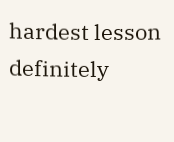hardest lesson definitely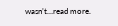wasn’t…read more.